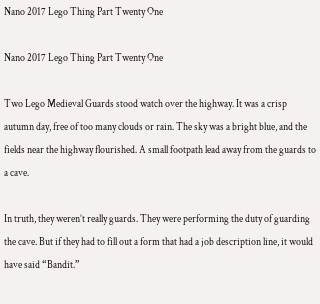Nano 2017 Lego Thing Part Twenty One

Nano 2017 Lego Thing Part Twenty One

Two Lego Medieval Guards stood watch over the highway. It was a crisp autumn day, free of too many clouds or rain. The sky was a bright blue, and the fields near the highway flourished. A small footpath lead away from the guards to a cave.

In truth, they weren’t really guards. They were performing the duty of guarding the cave. But if they had to fill out a form that had a job description line, it would have said “Bandit.”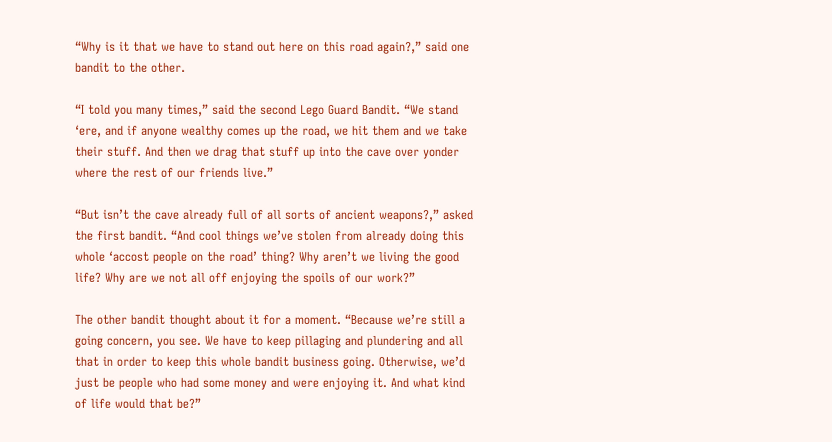“Why is it that we have to stand out here on this road again?,” said one bandit to the other.

“I told you many times,” said the second Lego Guard Bandit. “We stand ‘ere, and if anyone wealthy comes up the road, we hit them and we take their stuff. And then we drag that stuff up into the cave over yonder where the rest of our friends live.”

“But isn’t the cave already full of all sorts of ancient weapons?,” asked the first bandit. “And cool things we’ve stolen from already doing this whole ‘accost people on the road’ thing? Why aren’t we living the good life? Why are we not all off enjoying the spoils of our work?”

The other bandit thought about it for a moment. “Because we’re still a going concern, you see. We have to keep pillaging and plundering and all that in order to keep this whole bandit business going. Otherwise, we’d just be people who had some money and were enjoying it. And what kind of life would that be?”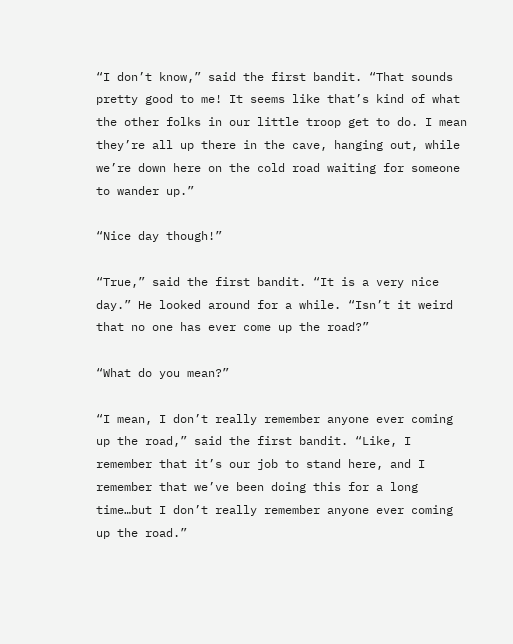“I don’t know,” said the first bandit. “That sounds pretty good to me! It seems like that’s kind of what the other folks in our little troop get to do. I mean they’re all up there in the cave, hanging out, while we’re down here on the cold road waiting for someone to wander up.”

“Nice day though!”

“True,” said the first bandit. “It is a very nice day.” He looked around for a while. “Isn’t it weird that no one has ever come up the road?”

“What do you mean?”

“I mean, I don’t really remember anyone ever coming up the road,” said the first bandit. “Like, I remember that it’s our job to stand here, and I remember that we’ve been doing this for a long time…but I don’t really remember anyone ever coming up the road.”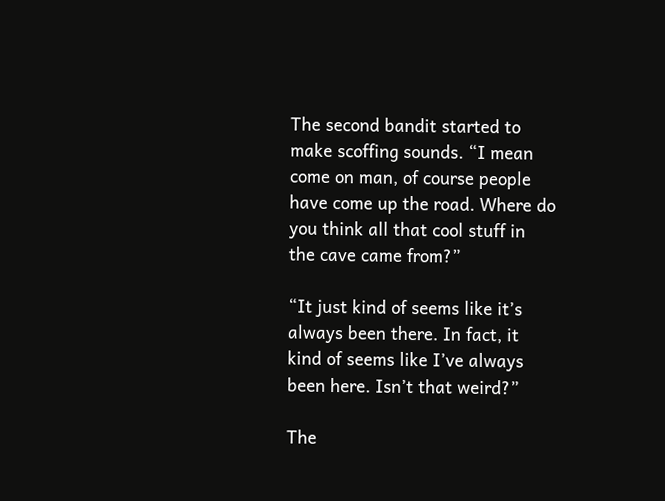The second bandit started to make scoffing sounds. “I mean come on man, of course people have come up the road. Where do you think all that cool stuff in the cave came from?”

“It just kind of seems like it’s always been there. In fact, it kind of seems like I’ve always been here. Isn’t that weird?”

The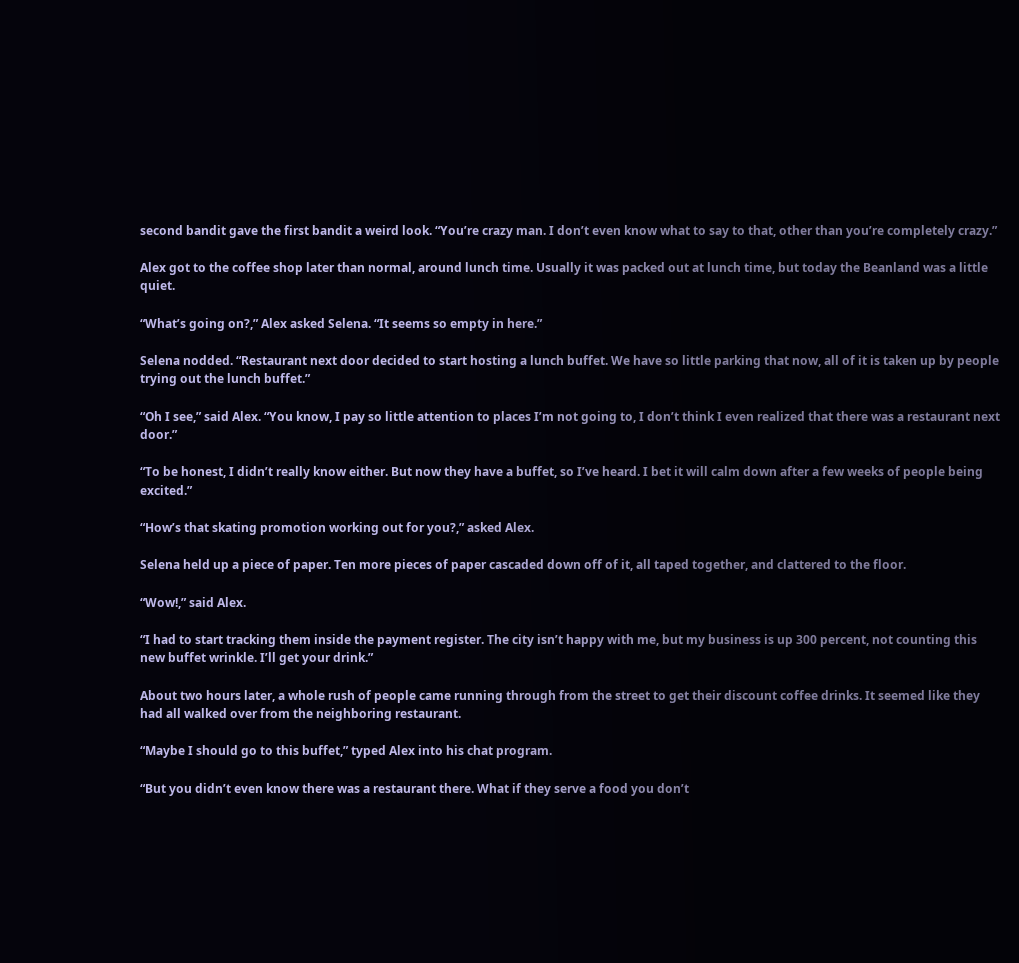second bandit gave the first bandit a weird look. “You’re crazy man. I don’t even know what to say to that, other than you’re completely crazy.”

Alex got to the coffee shop later than normal, around lunch time. Usually it was packed out at lunch time, but today the Beanland was a little quiet.

“What’s going on?,” Alex asked Selena. “It seems so empty in here.”

Selena nodded. “Restaurant next door decided to start hosting a lunch buffet. We have so little parking that now, all of it is taken up by people trying out the lunch buffet.”

“Oh I see,” said Alex. “You know, I pay so little attention to places I’m not going to, I don’t think I even realized that there was a restaurant next door.”

“To be honest, I didn’t really know either. But now they have a buffet, so I’ve heard. I bet it will calm down after a few weeks of people being excited.”

“How’s that skating promotion working out for you?,” asked Alex.

Selena held up a piece of paper. Ten more pieces of paper cascaded down off of it, all taped together, and clattered to the floor.

“Wow!,” said Alex.

“I had to start tracking them inside the payment register. The city isn’t happy with me, but my business is up 300 percent, not counting this new buffet wrinkle. I’ll get your drink.”

About two hours later, a whole rush of people came running through from the street to get their discount coffee drinks. It seemed like they had all walked over from the neighboring restaurant.

“Maybe I should go to this buffet,” typed Alex into his chat program.

“But you didn’t even know there was a restaurant there. What if they serve a food you don’t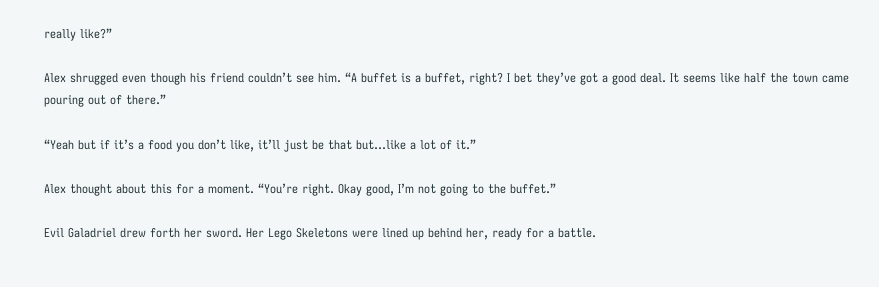really like?”

Alex shrugged even though his friend couldn’t see him. “A buffet is a buffet, right? I bet they’ve got a good deal. It seems like half the town came pouring out of there.”

“Yeah but if it’s a food you don’t like, it’ll just be that but…like a lot of it.”

Alex thought about this for a moment. “You’re right. Okay good, I’m not going to the buffet.”

Evil Galadriel drew forth her sword. Her Lego Skeletons were lined up behind her, ready for a battle.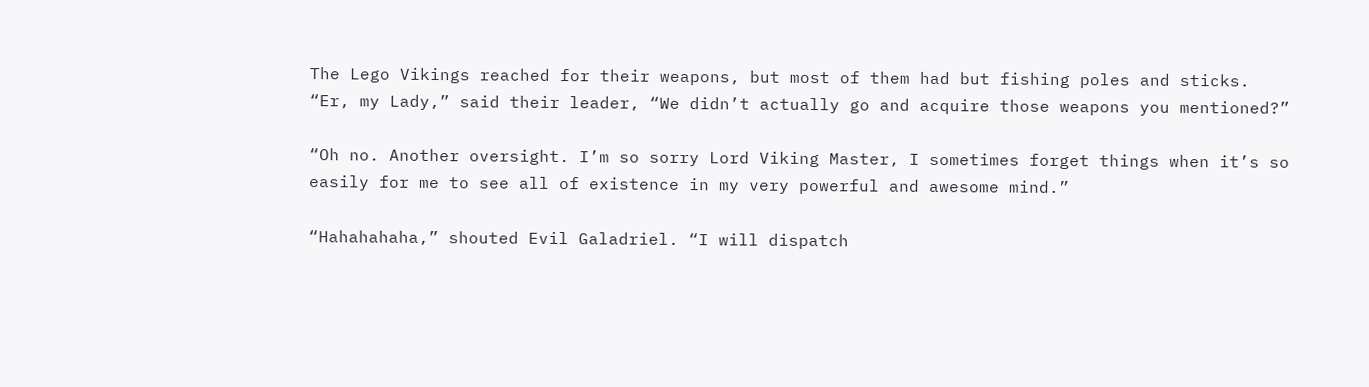The Lego Vikings reached for their weapons, but most of them had but fishing poles and sticks. “Er, my Lady,” said their leader, “We didn’t actually go and acquire those weapons you mentioned?”

“Oh no. Another oversight. I’m so sorry Lord Viking Master, I sometimes forget things when it’s so easily for me to see all of existence in my very powerful and awesome mind.”

“Hahahahaha,” shouted Evil Galadriel. “I will dispatch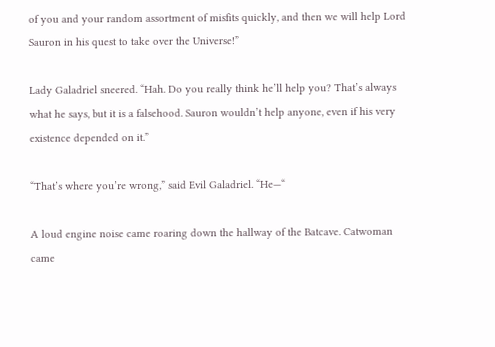of you and your random assortment of misfits quickly, and then we will help Lord Sauron in his quest to take over the Universe!”

Lady Galadriel sneered. “Hah. Do you really think he’ll help you? That’s always what he says, but it is a falsehood. Sauron wouldn’t help anyone, even if his very existence depended on it.”

“That’s where you’re wrong,” said Evil Galadriel. “He—“

A loud engine noise came roaring down the hallway of the Batcave. Catwoman came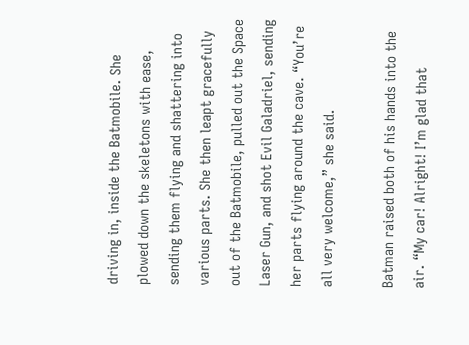driving in, inside the Batmobile. She plowed down the skeletons with ease, sending them flying and shattering into various parts. She then leapt gracefully out of the Batmobile, pulled out the Space Laser Gun, and shot Evil Galadriel, sending her parts flying around the cave. “You’re all very welcome,” she said.

Batman raised both of his hands into the air. “My car! Alright! I’m glad that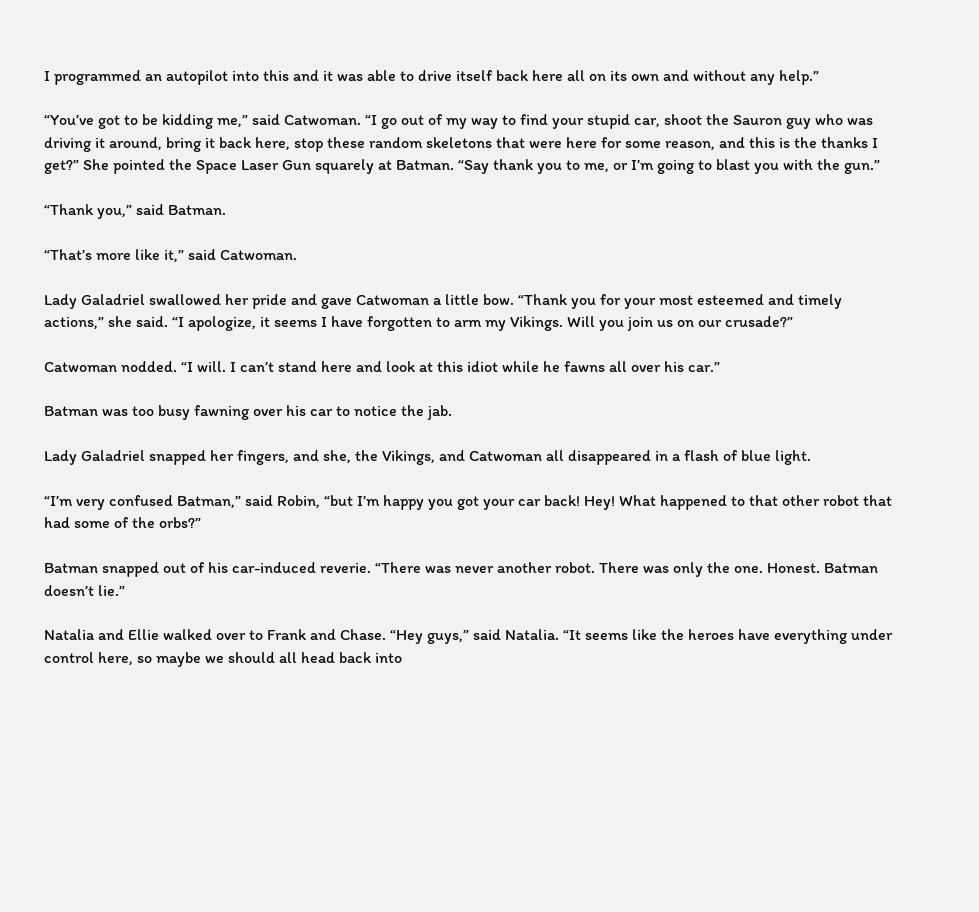I programmed an autopilot into this and it was able to drive itself back here all on its own and without any help.”

“You’ve got to be kidding me,” said Catwoman. “I go out of my way to find your stupid car, shoot the Sauron guy who was driving it around, bring it back here, stop these random skeletons that were here for some reason, and this is the thanks I get?” She pointed the Space Laser Gun squarely at Batman. “Say thank you to me, or I’m going to blast you with the gun.”

“Thank you,” said Batman.

“That’s more like it,” said Catwoman.

Lady Galadriel swallowed her pride and gave Catwoman a little bow. “Thank you for your most esteemed and timely actions,” she said. “I apologize, it seems I have forgotten to arm my Vikings. Will you join us on our crusade?”

Catwoman nodded. “I will. I can’t stand here and look at this idiot while he fawns all over his car.”

Batman was too busy fawning over his car to notice the jab.

Lady Galadriel snapped her fingers, and she, the Vikings, and Catwoman all disappeared in a flash of blue light.

“I’m very confused Batman,” said Robin, “but I’m happy you got your car back! Hey! What happened to that other robot that had some of the orbs?”

Batman snapped out of his car-induced reverie. “There was never another robot. There was only the one. Honest. Batman doesn’t lie.”

Natalia and Ellie walked over to Frank and Chase. “Hey guys,” said Natalia. “It seems like the heroes have everything under control here, so maybe we should all head back into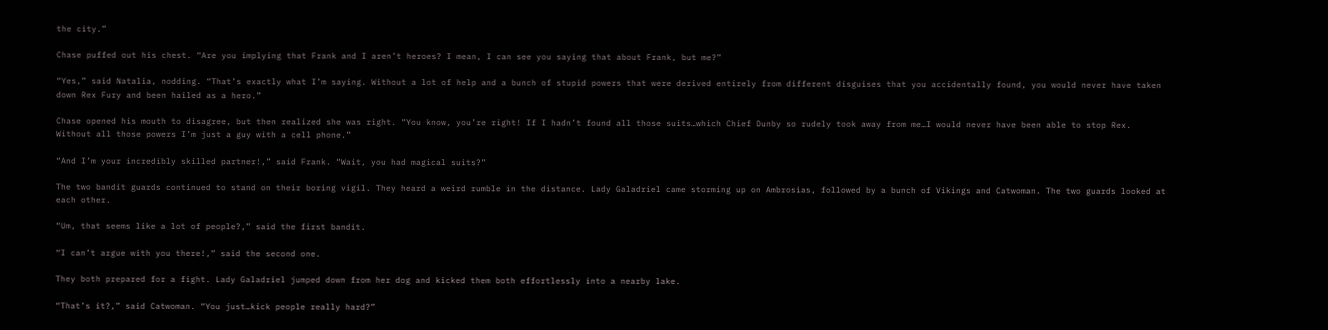the city.”

Chase puffed out his chest. “Are you implying that Frank and I aren’t heroes? I mean, I can see you saying that about Frank, but me?”

“Yes,” said Natalia, nodding. “That’s exactly what I’m saying. Without a lot of help and a bunch of stupid powers that were derived entirely from different disguises that you accidentally found, you would never have taken down Rex Fury and been hailed as a hero.”

Chase opened his mouth to disagree, but then realized she was right. “You know, you’re right! If I hadn’t found all those suits…which Chief Dunby so rudely took away from me…I would never have been able to stop Rex. Without all those powers I’m just a guy with a cell phone.”

“And I’m your incredibly skilled partner!,” said Frank. “Wait, you had magical suits?”

The two bandit guards continued to stand on their boring vigil. They heard a weird rumble in the distance. Lady Galadriel came storming up on Ambrosias, followed by a bunch of Vikings and Catwoman. The two guards looked at each other.

“Um, that seems like a lot of people?,” said the first bandit.

“I can’t argue with you there!,” said the second one.

They both prepared for a fight. Lady Galadriel jumped down from her dog and kicked them both effortlessly into a nearby lake.

“That’s it?,” said Catwoman. “You just…kick people really hard?”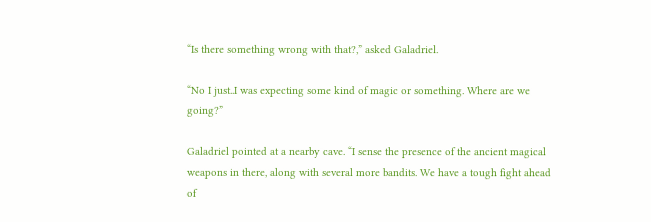“Is there something wrong with that?,” asked Galadriel.

“No I just..I was expecting some kind of magic or something. Where are we going?”

Galadriel pointed at a nearby cave. “I sense the presence of the ancient magical weapons in there, along with several more bandits. We have a tough fight ahead of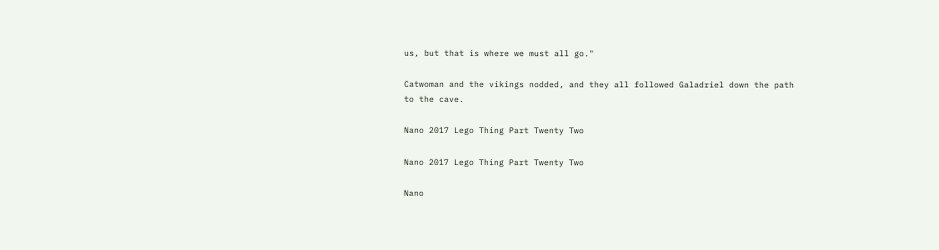us, but that is where we must all go."

Catwoman and the vikings nodded, and they all followed Galadriel down the path to the cave.

Nano 2017 Lego Thing Part Twenty Two

Nano 2017 Lego Thing Part Twenty Two

Nano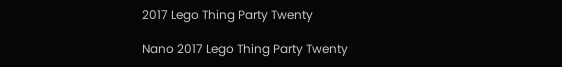2017 Lego Thing Party Twenty

Nano 2017 Lego Thing Party Twenty